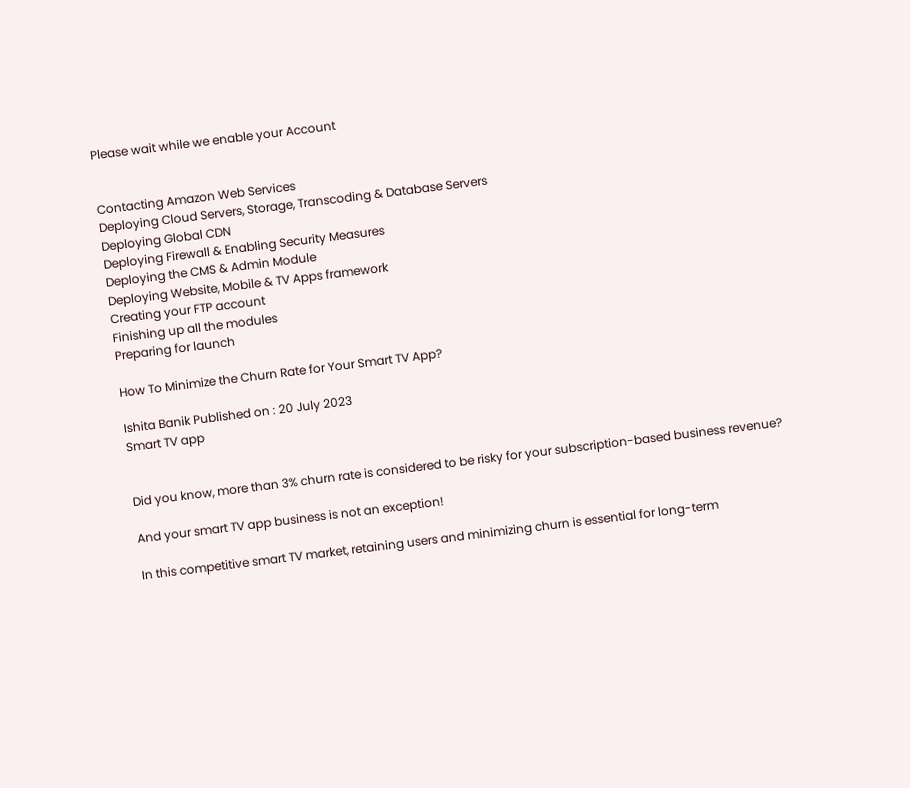Please wait while we enable your Account


Contacting Amazon Web Services
Deploying Cloud Servers, Storage, Transcoding & Database Servers
Deploying Global CDN
Deploying Firewall & Enabling Security Measures
Deploying the CMS & Admin Module
Deploying Website, Mobile & TV Apps framework
Creating your FTP account
Finishing up all the modules
Preparing for launch

How To Minimize the Churn Rate for Your Smart TV App?

Ishita Banik Published on : 20 July 2023
Smart TV app


Did you know, more than 3% churn rate is considered to be risky for your subscription-based business revenue?

And your smart TV app business is not an exception!

In this competitive smart TV market, retaining users and minimizing churn is essential for long-term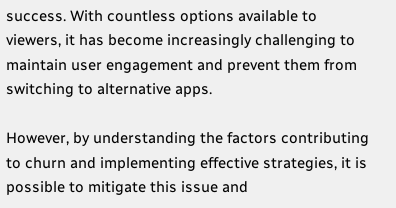success. With countless options available to viewers, it has become increasingly challenging to maintain user engagement and prevent them from switching to alternative apps.

However, by understanding the factors contributing to churn and implementing effective strategies, it is possible to mitigate this issue and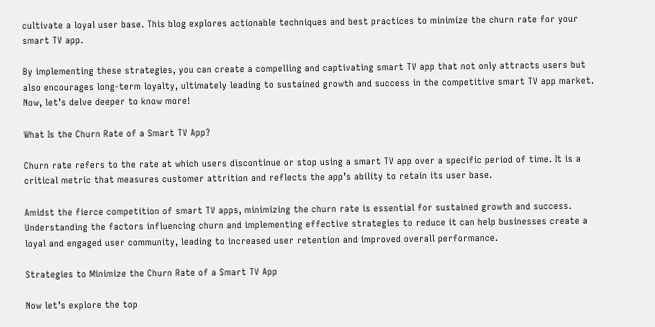cultivate a loyal user base. This blog explores actionable techniques and best practices to minimize the churn rate for your smart TV app.

By implementing these strategies, you can create a compelling and captivating smart TV app that not only attracts users but also encourages long-term loyalty, ultimately leading to sustained growth and success in the competitive smart TV app market. Now, let’s delve deeper to know more!

What Is the Churn Rate of a Smart TV App?

Churn rate refers to the rate at which users discontinue or stop using a smart TV app over a specific period of time. It is a critical metric that measures customer attrition and reflects the app’s ability to retain its user base.

Amidst the fierce competition of smart TV apps, minimizing the churn rate is essential for sustained growth and success. Understanding the factors influencing churn and implementing effective strategies to reduce it can help businesses create a loyal and engaged user community, leading to increased user retention and improved overall performance.

Strategies to Minimize the Churn Rate of a Smart TV App

Now let’s explore the top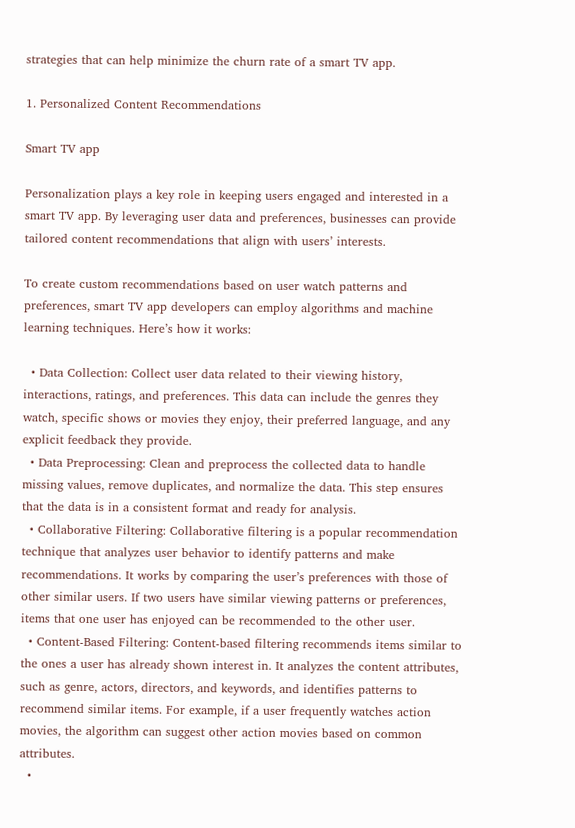strategies that can help minimize the churn rate of a smart TV app.

1. Personalized Content Recommendations

Smart TV app

Personalization plays a key role in keeping users engaged and interested in a smart TV app. By leveraging user data and preferences, businesses can provide tailored content recommendations that align with users’ interests.

To create custom recommendations based on user watch patterns and preferences, smart TV app developers can employ algorithms and machine learning techniques. Here’s how it works:

  • Data Collection: Collect user data related to their viewing history, interactions, ratings, and preferences. This data can include the genres they watch, specific shows or movies they enjoy, their preferred language, and any explicit feedback they provide.
  • Data Preprocessing: Clean and preprocess the collected data to handle missing values, remove duplicates, and normalize the data. This step ensures that the data is in a consistent format and ready for analysis.
  • Collaborative Filtering: Collaborative filtering is a popular recommendation technique that analyzes user behavior to identify patterns and make recommendations. It works by comparing the user’s preferences with those of other similar users. If two users have similar viewing patterns or preferences, items that one user has enjoyed can be recommended to the other user.
  • Content-Based Filtering: Content-based filtering recommends items similar to the ones a user has already shown interest in. It analyzes the content attributes, such as genre, actors, directors, and keywords, and identifies patterns to recommend similar items. For example, if a user frequently watches action movies, the algorithm can suggest other action movies based on common attributes.
  •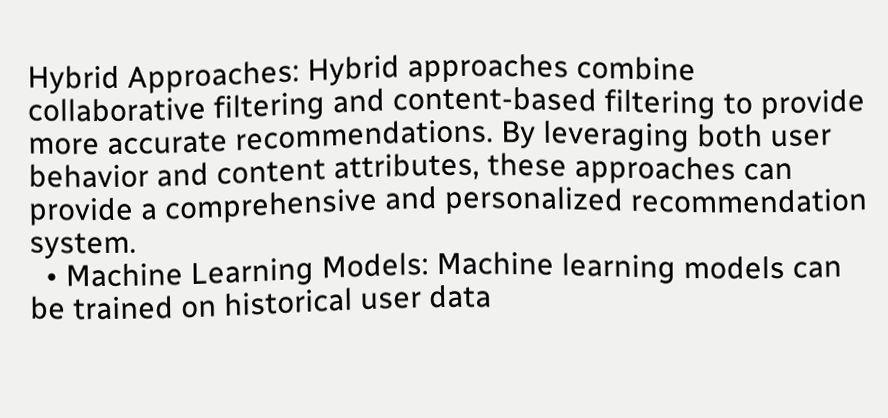Hybrid Approaches: Hybrid approaches combine collaborative filtering and content-based filtering to provide more accurate recommendations. By leveraging both user behavior and content attributes, these approaches can provide a comprehensive and personalized recommendation system.
  • Machine Learning Models: Machine learning models can be trained on historical user data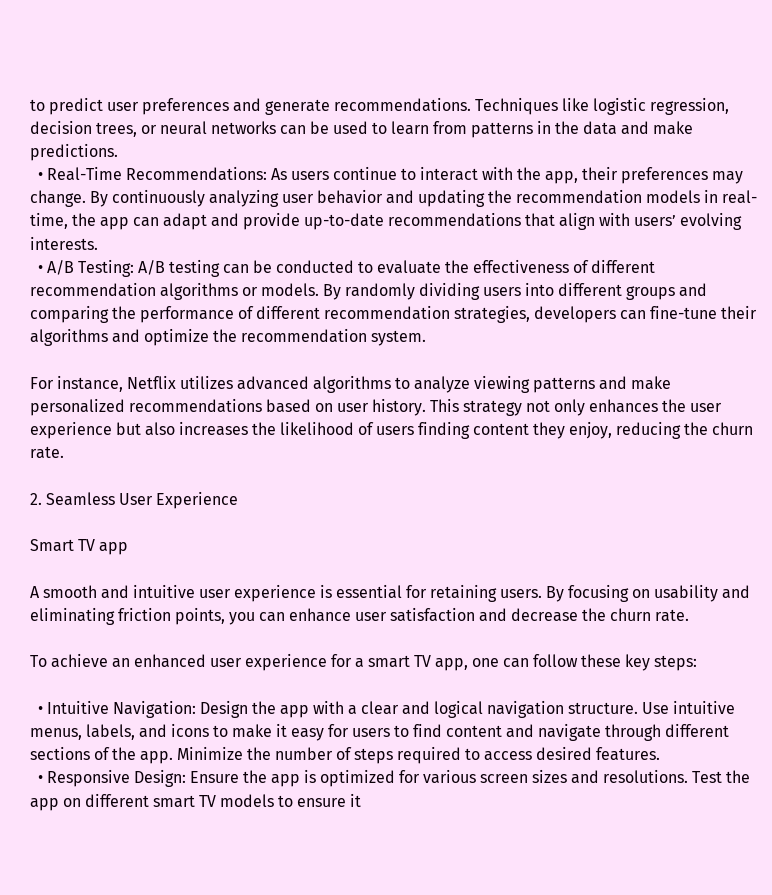to predict user preferences and generate recommendations. Techniques like logistic regression, decision trees, or neural networks can be used to learn from patterns in the data and make predictions.
  • Real-Time Recommendations: As users continue to interact with the app, their preferences may change. By continuously analyzing user behavior and updating the recommendation models in real-time, the app can adapt and provide up-to-date recommendations that align with users’ evolving interests.
  • A/B Testing: A/B testing can be conducted to evaluate the effectiveness of different recommendation algorithms or models. By randomly dividing users into different groups and comparing the performance of different recommendation strategies, developers can fine-tune their algorithms and optimize the recommendation system.

For instance, Netflix utilizes advanced algorithms to analyze viewing patterns and make personalized recommendations based on user history. This strategy not only enhances the user experience but also increases the likelihood of users finding content they enjoy, reducing the churn rate.

2. Seamless User Experience

Smart TV app

A smooth and intuitive user experience is essential for retaining users. By focusing on usability and eliminating friction points, you can enhance user satisfaction and decrease the churn rate.

To achieve an enhanced user experience for a smart TV app, one can follow these key steps:

  • Intuitive Navigation: Design the app with a clear and logical navigation structure. Use intuitive menus, labels, and icons to make it easy for users to find content and navigate through different sections of the app. Minimize the number of steps required to access desired features.
  • Responsive Design: Ensure the app is optimized for various screen sizes and resolutions. Test the app on different smart TV models to ensure it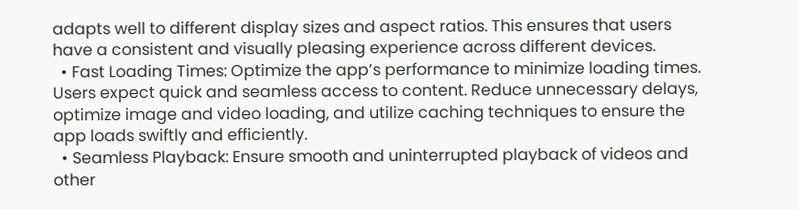adapts well to different display sizes and aspect ratios. This ensures that users have a consistent and visually pleasing experience across different devices.
  • Fast Loading Times: Optimize the app’s performance to minimize loading times. Users expect quick and seamless access to content. Reduce unnecessary delays, optimize image and video loading, and utilize caching techniques to ensure the app loads swiftly and efficiently.
  • Seamless Playback: Ensure smooth and uninterrupted playback of videos and other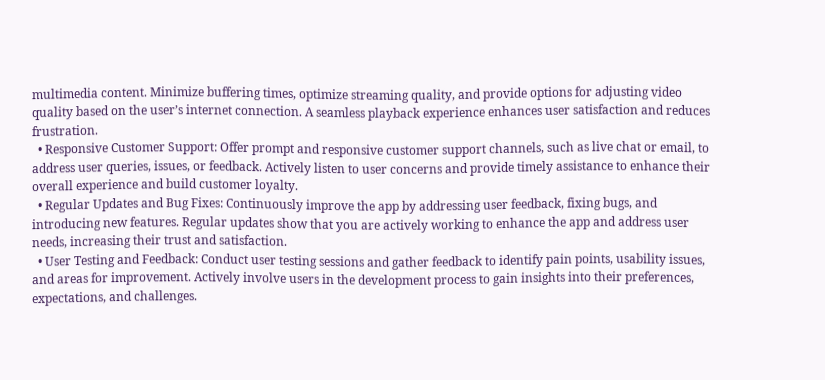multimedia content. Minimize buffering times, optimize streaming quality, and provide options for adjusting video quality based on the user’s internet connection. A seamless playback experience enhances user satisfaction and reduces frustration.
  • Responsive Customer Support: Offer prompt and responsive customer support channels, such as live chat or email, to address user queries, issues, or feedback. Actively listen to user concerns and provide timely assistance to enhance their overall experience and build customer loyalty.
  • Regular Updates and Bug Fixes: Continuously improve the app by addressing user feedback, fixing bugs, and introducing new features. Regular updates show that you are actively working to enhance the app and address user needs, increasing their trust and satisfaction.
  • User Testing and Feedback: Conduct user testing sessions and gather feedback to identify pain points, usability issues, and areas for improvement. Actively involve users in the development process to gain insights into their preferences, expectations, and challenges.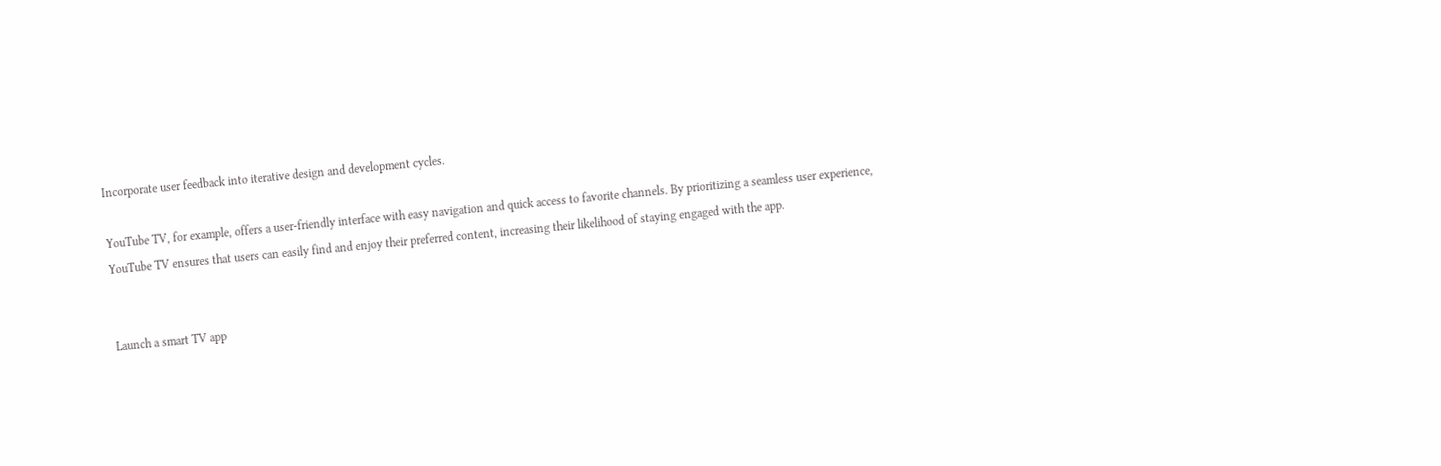Incorporate user feedback into iterative design and development cycles.

YouTube TV, for example, offers a user-friendly interface with easy navigation and quick access to favorite channels. By prioritizing a seamless user experience, YouTube TV ensures that users can easily find and enjoy their preferred content, increasing their likelihood of staying engaged with the app.


Launch a smart TV app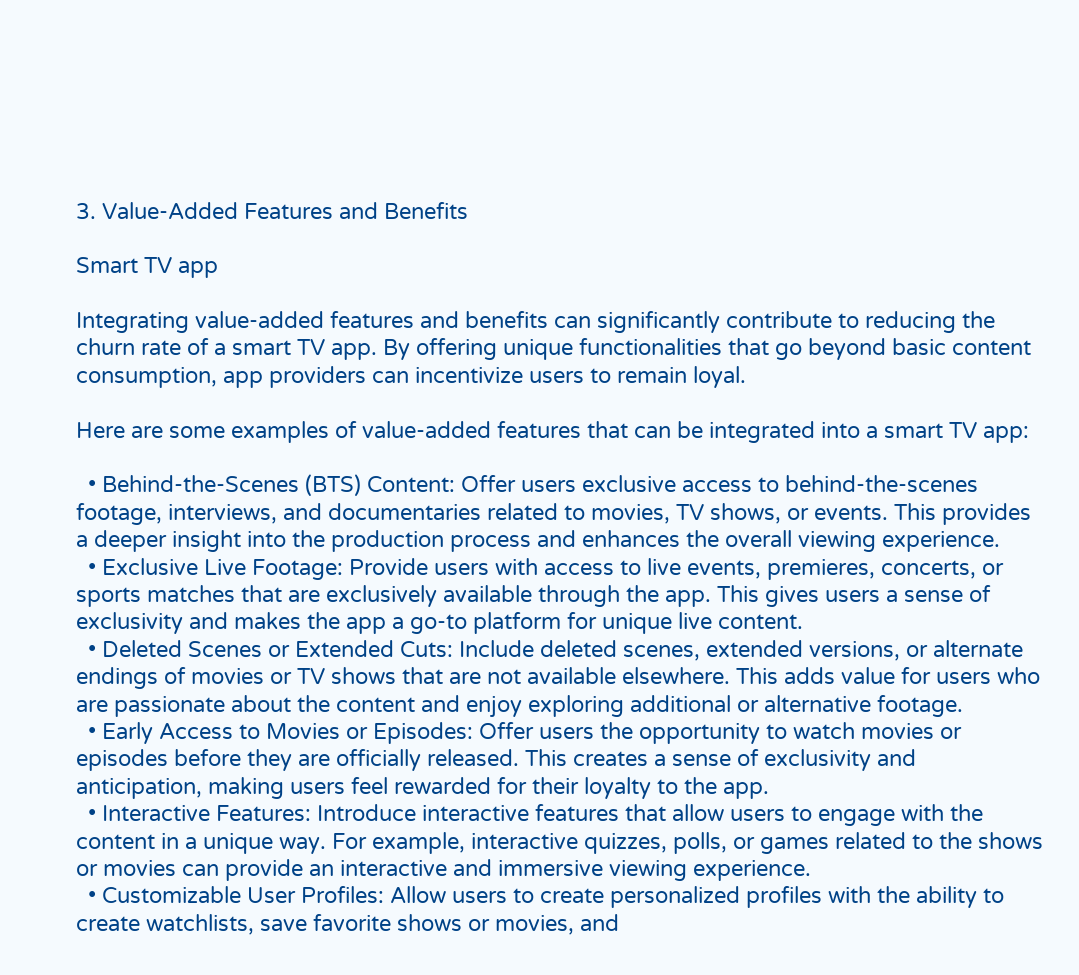3. Value-Added Features and Benefits

Smart TV app

Integrating value-added features and benefits can significantly contribute to reducing the churn rate of a smart TV app. By offering unique functionalities that go beyond basic content consumption, app providers can incentivize users to remain loyal.

Here are some examples of value-added features that can be integrated into a smart TV app:

  • Behind-the-Scenes (BTS) Content: Offer users exclusive access to behind-the-scenes footage, interviews, and documentaries related to movies, TV shows, or events. This provides a deeper insight into the production process and enhances the overall viewing experience.
  • Exclusive Live Footage: Provide users with access to live events, premieres, concerts, or sports matches that are exclusively available through the app. This gives users a sense of exclusivity and makes the app a go-to platform for unique live content.
  • Deleted Scenes or Extended Cuts: Include deleted scenes, extended versions, or alternate endings of movies or TV shows that are not available elsewhere. This adds value for users who are passionate about the content and enjoy exploring additional or alternative footage.
  • Early Access to Movies or Episodes: Offer users the opportunity to watch movies or episodes before they are officially released. This creates a sense of exclusivity and anticipation, making users feel rewarded for their loyalty to the app.
  • Interactive Features: Introduce interactive features that allow users to engage with the content in a unique way. For example, interactive quizzes, polls, or games related to the shows or movies can provide an interactive and immersive viewing experience.
  • Customizable User Profiles: Allow users to create personalized profiles with the ability to create watchlists, save favorite shows or movies, and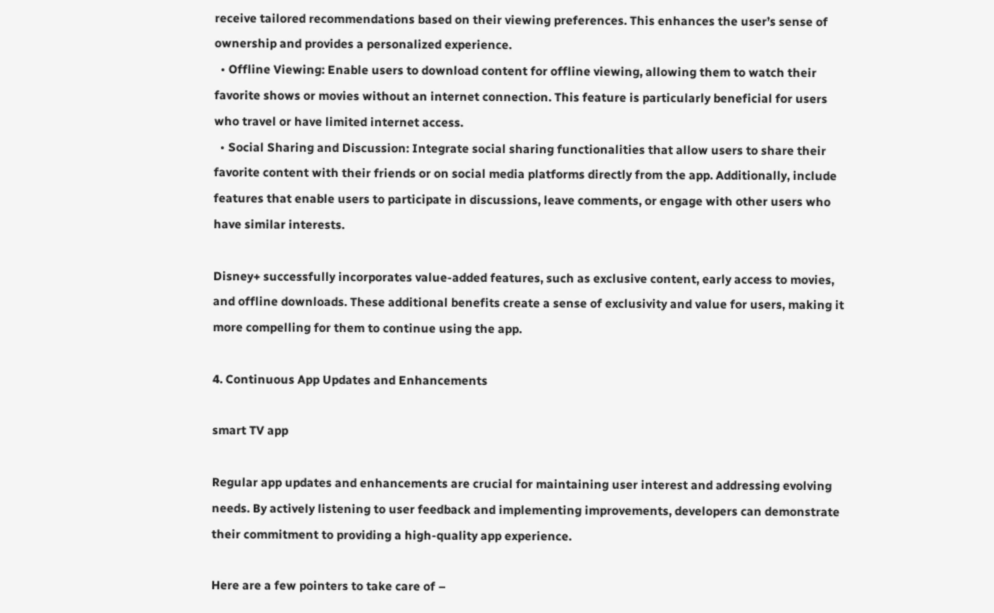receive tailored recommendations based on their viewing preferences. This enhances the user’s sense of ownership and provides a personalized experience.
  • Offline Viewing: Enable users to download content for offline viewing, allowing them to watch their favorite shows or movies without an internet connection. This feature is particularly beneficial for users who travel or have limited internet access.
  • Social Sharing and Discussion: Integrate social sharing functionalities that allow users to share their favorite content with their friends or on social media platforms directly from the app. Additionally, include features that enable users to participate in discussions, leave comments, or engage with other users who have similar interests.

Disney+ successfully incorporates value-added features, such as exclusive content, early access to movies, and offline downloads. These additional benefits create a sense of exclusivity and value for users, making it more compelling for them to continue using the app.

4. Continuous App Updates and Enhancements

smart TV app

Regular app updates and enhancements are crucial for maintaining user interest and addressing evolving needs. By actively listening to user feedback and implementing improvements, developers can demonstrate their commitment to providing a high-quality app experience.

Here are a few pointers to take care of –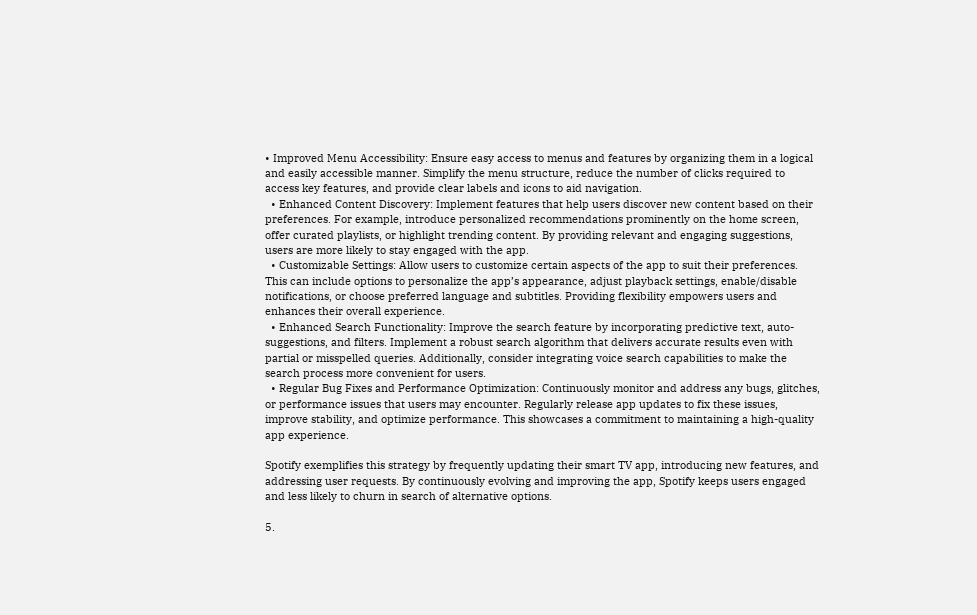• Improved Menu Accessibility: Ensure easy access to menus and features by organizing them in a logical and easily accessible manner. Simplify the menu structure, reduce the number of clicks required to access key features, and provide clear labels and icons to aid navigation.
  • Enhanced Content Discovery: Implement features that help users discover new content based on their preferences. For example, introduce personalized recommendations prominently on the home screen, offer curated playlists, or highlight trending content. By providing relevant and engaging suggestions, users are more likely to stay engaged with the app.
  • Customizable Settings: Allow users to customize certain aspects of the app to suit their preferences. This can include options to personalize the app’s appearance, adjust playback settings, enable/disable notifications, or choose preferred language and subtitles. Providing flexibility empowers users and enhances their overall experience.
  • Enhanced Search Functionality: Improve the search feature by incorporating predictive text, auto-suggestions, and filters. Implement a robust search algorithm that delivers accurate results even with partial or misspelled queries. Additionally, consider integrating voice search capabilities to make the search process more convenient for users.
  • Regular Bug Fixes and Performance Optimization: Continuously monitor and address any bugs, glitches, or performance issues that users may encounter. Regularly release app updates to fix these issues, improve stability, and optimize performance. This showcases a commitment to maintaining a high-quality app experience.

Spotify exemplifies this strategy by frequently updating their smart TV app, introducing new features, and addressing user requests. By continuously evolving and improving the app, Spotify keeps users engaged and less likely to churn in search of alternative options.

5.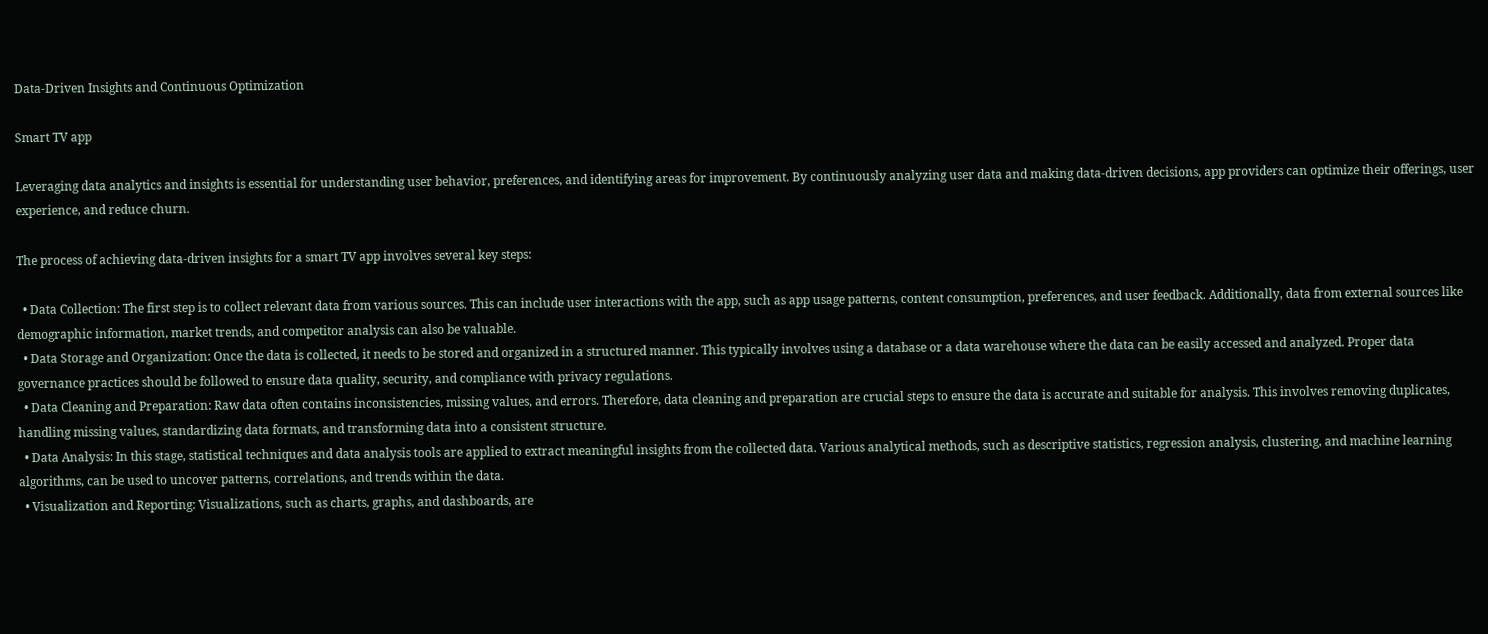Data-Driven Insights and Continuous Optimization

Smart TV app

Leveraging data analytics and insights is essential for understanding user behavior, preferences, and identifying areas for improvement. By continuously analyzing user data and making data-driven decisions, app providers can optimize their offerings, user experience, and reduce churn.

The process of achieving data-driven insights for a smart TV app involves several key steps:

  • Data Collection: The first step is to collect relevant data from various sources. This can include user interactions with the app, such as app usage patterns, content consumption, preferences, and user feedback. Additionally, data from external sources like demographic information, market trends, and competitor analysis can also be valuable.
  • Data Storage and Organization: Once the data is collected, it needs to be stored and organized in a structured manner. This typically involves using a database or a data warehouse where the data can be easily accessed and analyzed. Proper data governance practices should be followed to ensure data quality, security, and compliance with privacy regulations.
  • Data Cleaning and Preparation: Raw data often contains inconsistencies, missing values, and errors. Therefore, data cleaning and preparation are crucial steps to ensure the data is accurate and suitable for analysis. This involves removing duplicates, handling missing values, standardizing data formats, and transforming data into a consistent structure.
  • Data Analysis: In this stage, statistical techniques and data analysis tools are applied to extract meaningful insights from the collected data. Various analytical methods, such as descriptive statistics, regression analysis, clustering, and machine learning algorithms, can be used to uncover patterns, correlations, and trends within the data.
  • Visualization and Reporting: Visualizations, such as charts, graphs, and dashboards, are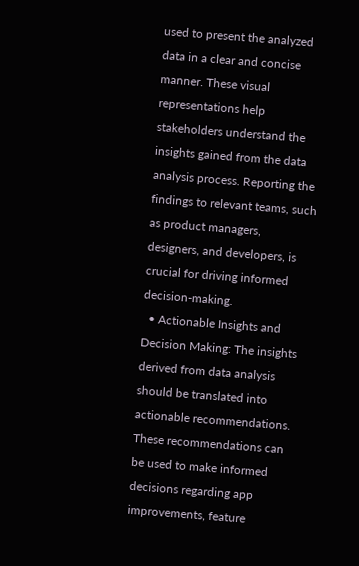used to present the analyzed data in a clear and concise manner. These visual representations help stakeholders understand the insights gained from the data analysis process. Reporting the findings to relevant teams, such as product managers, designers, and developers, is crucial for driving informed decision-making.
  • Actionable Insights and Decision Making: The insights derived from data analysis should be translated into actionable recommendations. These recommendations can be used to make informed decisions regarding app improvements, feature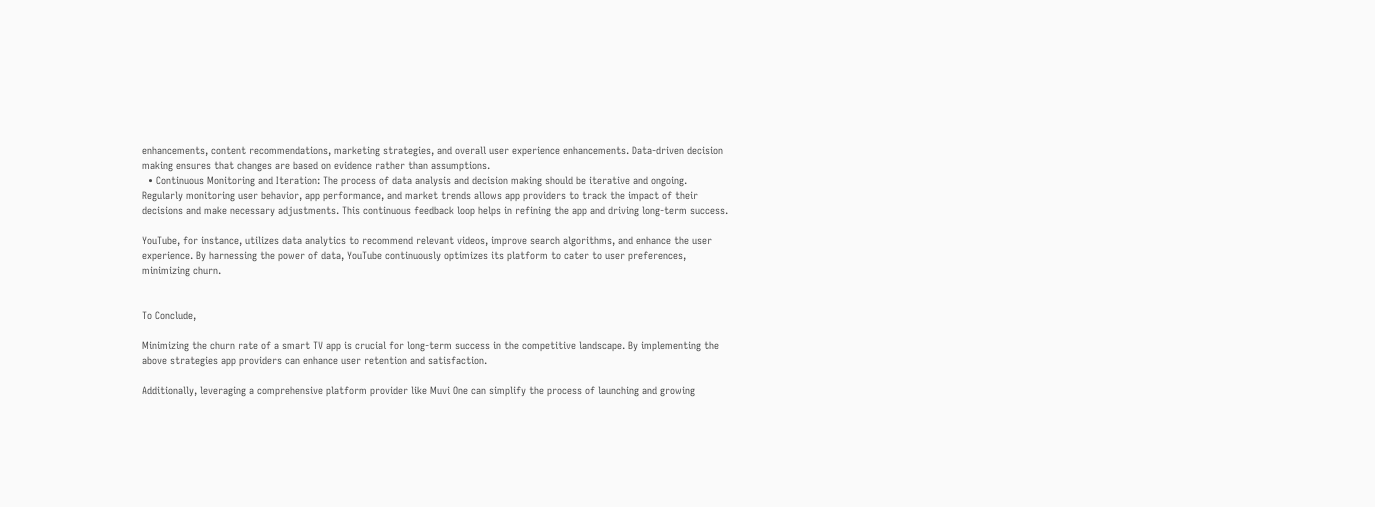enhancements, content recommendations, marketing strategies, and overall user experience enhancements. Data-driven decision making ensures that changes are based on evidence rather than assumptions.
  • Continuous Monitoring and Iteration: The process of data analysis and decision making should be iterative and ongoing. Regularly monitoring user behavior, app performance, and market trends allows app providers to track the impact of their decisions and make necessary adjustments. This continuous feedback loop helps in refining the app and driving long-term success.

YouTube, for instance, utilizes data analytics to recommend relevant videos, improve search algorithms, and enhance the user experience. By harnessing the power of data, YouTube continuously optimizes its platform to cater to user preferences, minimizing churn.


To Conclude,

Minimizing the churn rate of a smart TV app is crucial for long-term success in the competitive landscape. By implementing the above strategies app providers can enhance user retention and satisfaction.

Additionally, leveraging a comprehensive platform provider like Muvi One can simplify the process of launching and growing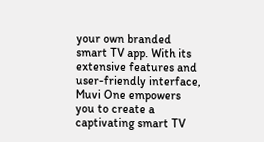your own branded smart TV app. With its extensive features and user-friendly interface, Muvi One empowers you to create a captivating smart TV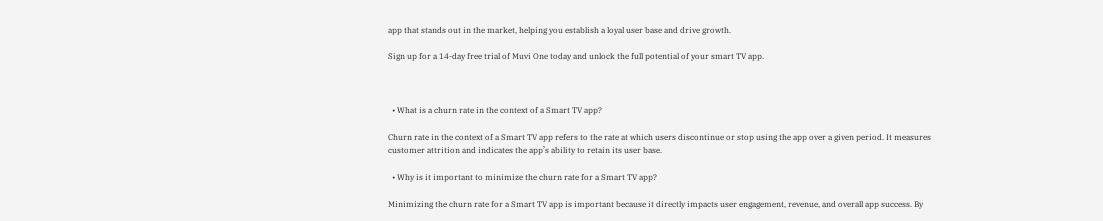app that stands out in the market, helping you establish a loyal user base and drive growth.

Sign up for a 14-day free trial of Muvi One today and unlock the full potential of your smart TV app.



  • What is a churn rate in the context of a Smart TV app?

Churn rate in the context of a Smart TV app refers to the rate at which users discontinue or stop using the app over a given period. It measures customer attrition and indicates the app’s ability to retain its user base.

  • Why is it important to minimize the churn rate for a Smart TV app?

Minimizing the churn rate for a Smart TV app is important because it directly impacts user engagement, revenue, and overall app success. By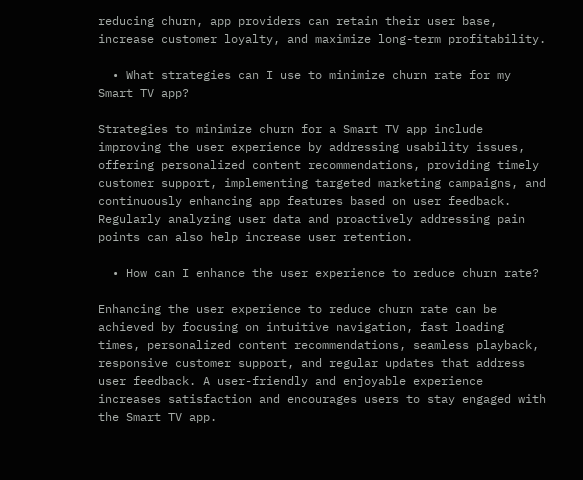reducing churn, app providers can retain their user base, increase customer loyalty, and maximize long-term profitability.

  • What strategies can I use to minimize churn rate for my Smart TV app?

Strategies to minimize churn for a Smart TV app include improving the user experience by addressing usability issues, offering personalized content recommendations, providing timely customer support, implementing targeted marketing campaigns, and continuously enhancing app features based on user feedback. Regularly analyzing user data and proactively addressing pain points can also help increase user retention.

  • How can I enhance the user experience to reduce churn rate?

Enhancing the user experience to reduce churn rate can be achieved by focusing on intuitive navigation, fast loading times, personalized content recommendations, seamless playback, responsive customer support, and regular updates that address user feedback. A user-friendly and enjoyable experience increases satisfaction and encourages users to stay engaged with the Smart TV app.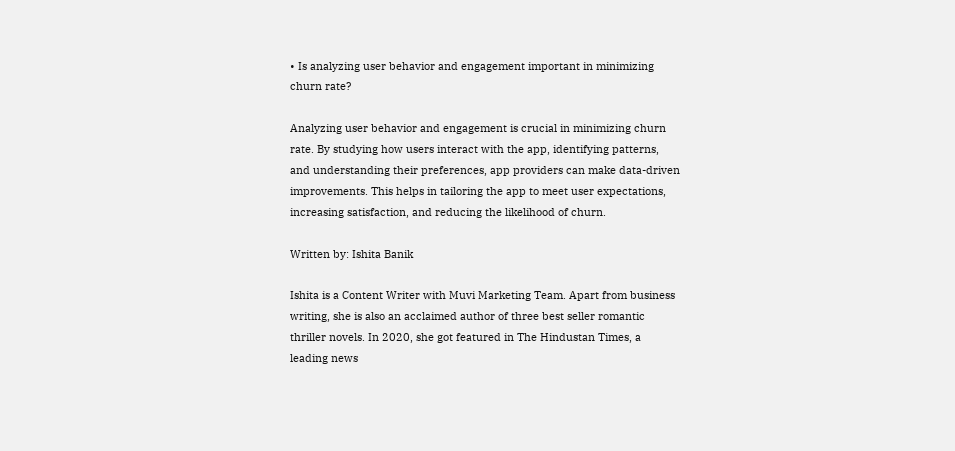• Is analyzing user behavior and engagement important in minimizing churn rate?

Analyzing user behavior and engagement is crucial in minimizing churn rate. By studying how users interact with the app, identifying patterns, and understanding their preferences, app providers can make data-driven improvements. This helps in tailoring the app to meet user expectations, increasing satisfaction, and reducing the likelihood of churn.

Written by: Ishita Banik

Ishita is a Content Writer with Muvi Marketing Team. Apart from business writing, she is also an acclaimed author of three best seller romantic thriller novels. In 2020, she got featured in The Hindustan Times, a leading news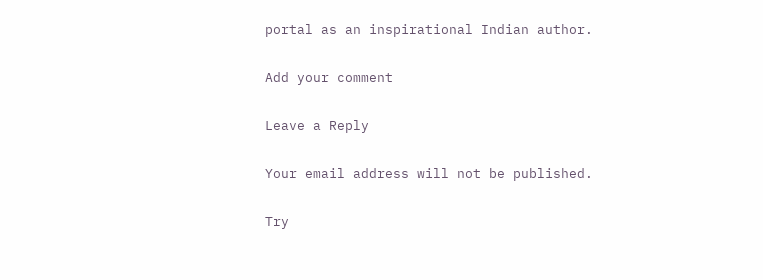portal as an inspirational Indian author.

Add your comment

Leave a Reply

Your email address will not be published.

Try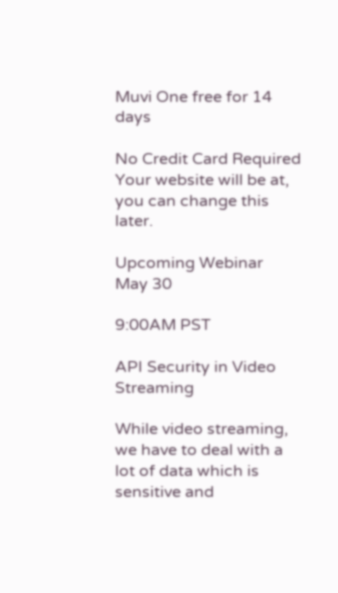Muvi One free for 14 days

No Credit Card Required
Your website will be at, you can change this later.

Upcoming Webinar
May 30

9:00AM PST

API Security in Video Streaming

While video streaming, we have to deal with a lot of data which is sensitive and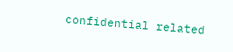confidential related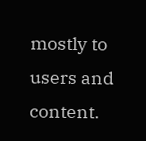mostly to users and content.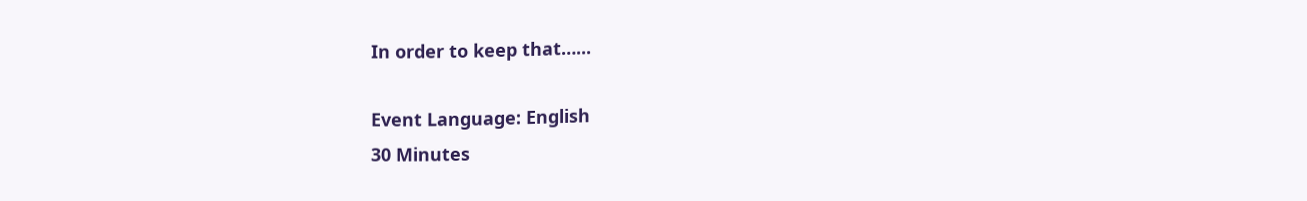In order to keep that…...

Event Language: English
30 Minutes